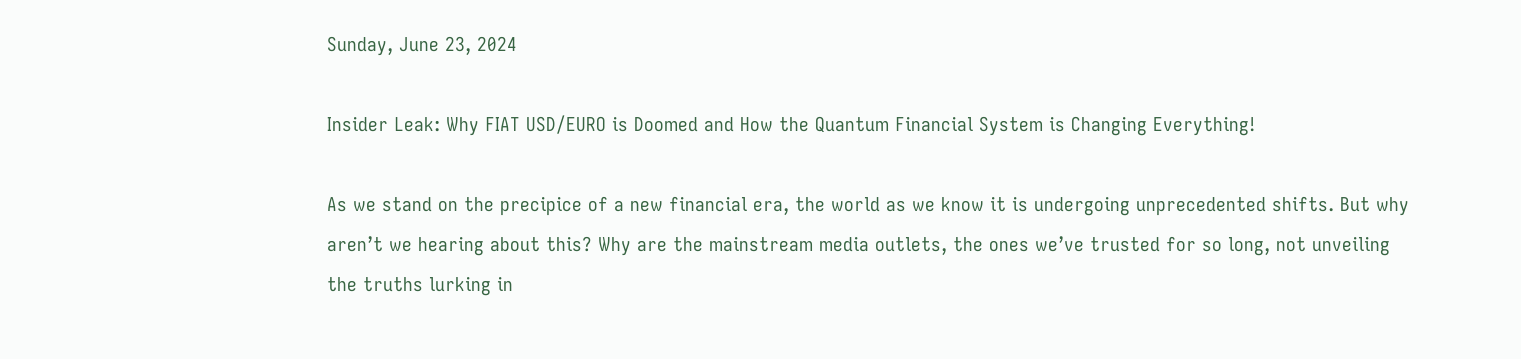Sunday, June 23, 2024

Insider Leak: Why FIAT USD/EURO is Doomed and How the Quantum Financial System is Changing Everything!

As we stand on the precipice of a new financial era, the world as we know it is undergoing unprecedented shifts. But why aren’t we hearing about this? Why are the mainstream media outlets, the ones we’ve trusted for so long, not unveiling the truths lurking in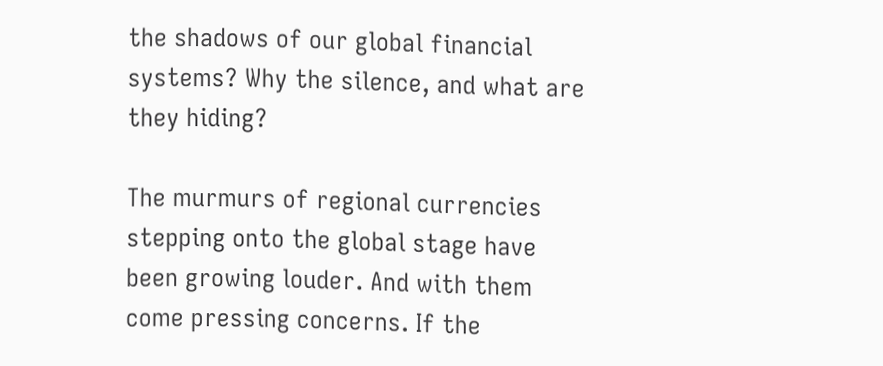the shadows of our global financial systems? Why the silence, and what are they hiding?

The murmurs of regional currencies stepping onto the global stage have been growing louder. And with them come pressing concerns. If the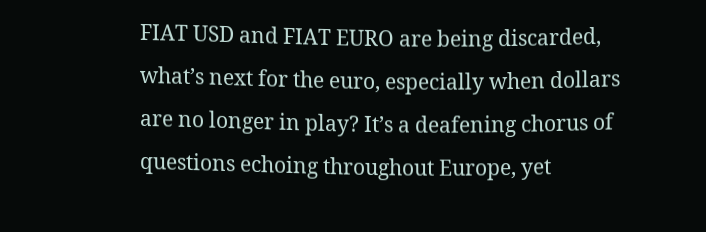FIAT USD and FIAT EURO are being discarded, what’s next for the euro, especially when dollars are no longer in play? It’s a deafening chorus of questions echoing throughout Europe, yet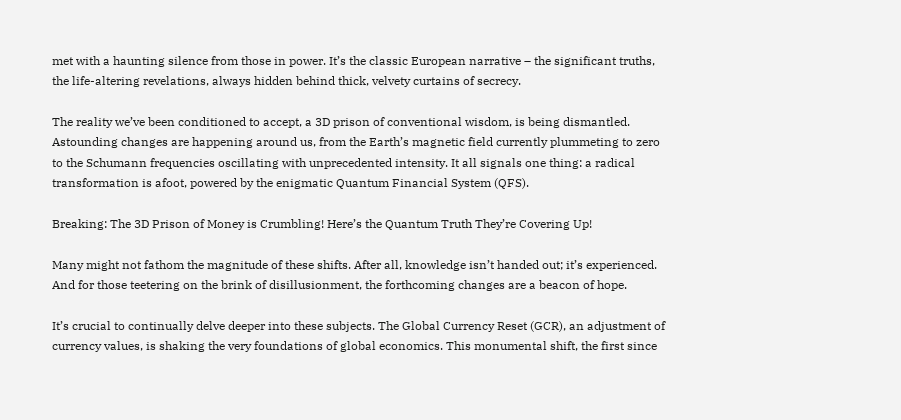met with a haunting silence from those in power. It’s the classic European narrative – the significant truths, the life-altering revelations, always hidden behind thick, velvety curtains of secrecy.

The reality we’ve been conditioned to accept, a 3D prison of conventional wisdom, is being dismantled. Astounding changes are happening around us, from the Earth’s magnetic field currently plummeting to zero to the Schumann frequencies oscillating with unprecedented intensity. It all signals one thing: a radical transformation is afoot, powered by the enigmatic Quantum Financial System (QFS).

Breaking: The 3D Prison of Money is Crumbling! Here’s the Quantum Truth They’re Covering Up!

Many might not fathom the magnitude of these shifts. After all, knowledge isn’t handed out; it’s experienced. And for those teetering on the brink of disillusionment, the forthcoming changes are a beacon of hope.

It’s crucial to continually delve deeper into these subjects. The Global Currency Reset (GCR), an adjustment of currency values, is shaking the very foundations of global economics. This monumental shift, the first since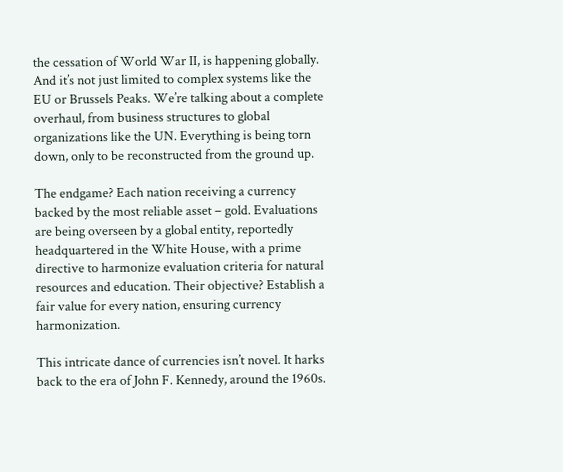the cessation of World War II, is happening globally. And it’s not just limited to complex systems like the EU or Brussels Peaks. We’re talking about a complete overhaul, from business structures to global organizations like the UN. Everything is being torn down, only to be reconstructed from the ground up.

The endgame? Each nation receiving a currency backed by the most reliable asset – gold. Evaluations are being overseen by a global entity, reportedly headquartered in the White House, with a prime directive to harmonize evaluation criteria for natural resources and education. Their objective? Establish a fair value for every nation, ensuring currency harmonization.

This intricate dance of currencies isn’t novel. It harks back to the era of John F. Kennedy, around the 1960s.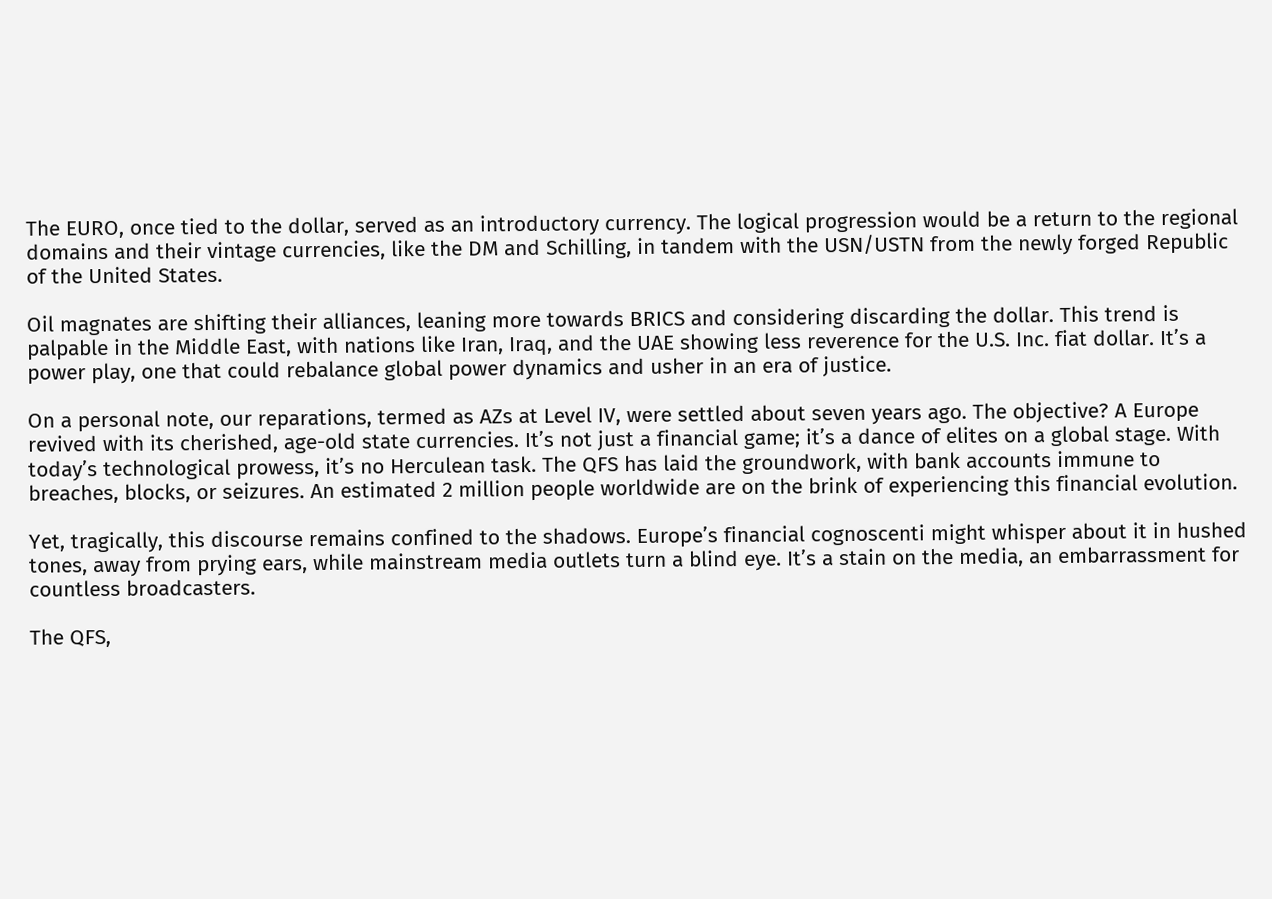The EURO, once tied to the dollar, served as an introductory currency. The logical progression would be a return to the regional domains and their vintage currencies, like the DM and Schilling, in tandem with the USN/USTN from the newly forged Republic of the United States.

Oil magnates are shifting their alliances, leaning more towards BRICS and considering discarding the dollar. This trend is palpable in the Middle East, with nations like Iran, Iraq, and the UAE showing less reverence for the U.S. Inc. fiat dollar. It’s a power play, one that could rebalance global power dynamics and usher in an era of justice.

On a personal note, our reparations, termed as AZs at Level IV, were settled about seven years ago. The objective? A Europe revived with its cherished, age-old state currencies. It’s not just a financial game; it’s a dance of elites on a global stage. With today’s technological prowess, it’s no Herculean task. The QFS has laid the groundwork, with bank accounts immune to breaches, blocks, or seizures. An estimated 2 million people worldwide are on the brink of experiencing this financial evolution.

Yet, tragically, this discourse remains confined to the shadows. Europe’s financial cognoscenti might whisper about it in hushed tones, away from prying ears, while mainstream media outlets turn a blind eye. It’s a stain on the media, an embarrassment for countless broadcasters.

The QFS,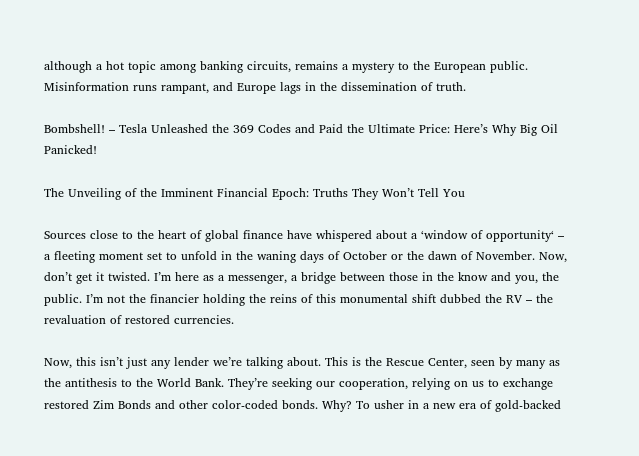although a hot topic among banking circuits, remains a mystery to the European public. Misinformation runs rampant, and Europe lags in the dissemination of truth.

Bombshell! – Tesla Unleashed the 369 Codes and Paid the Ultimate Price: Here’s Why Big Oil Panicked!

The Unveiling of the Imminent Financial Epoch: Truths They Won’t Tell You

Sources close to the heart of global finance have whispered about a ‘window of opportunity‘ – a fleeting moment set to unfold in the waning days of October or the dawn of November. Now, don’t get it twisted. I’m here as a messenger, a bridge between those in the know and you, the public. I’m not the financier holding the reins of this monumental shift dubbed the RV – the revaluation of restored currencies.

Now, this isn’t just any lender we’re talking about. This is the Rescue Center, seen by many as the antithesis to the World Bank. They’re seeking our cooperation, relying on us to exchange restored Zim Bonds and other color-coded bonds. Why? To usher in a new era of gold-backed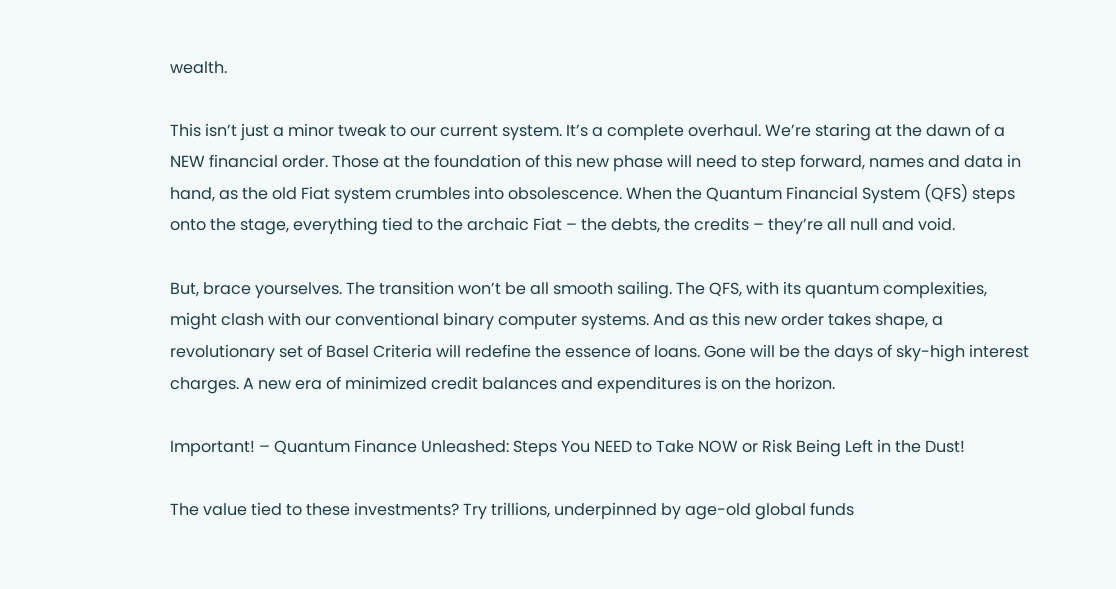wealth.

This isn’t just a minor tweak to our current system. It’s a complete overhaul. We’re staring at the dawn of a NEW financial order. Those at the foundation of this new phase will need to step forward, names and data in hand, as the old Fiat system crumbles into obsolescence. When the Quantum Financial System (QFS) steps onto the stage, everything tied to the archaic Fiat – the debts, the credits – they’re all null and void.

But, brace yourselves. The transition won’t be all smooth sailing. The QFS, with its quantum complexities, might clash with our conventional binary computer systems. And as this new order takes shape, a revolutionary set of Basel Criteria will redefine the essence of loans. Gone will be the days of sky-high interest charges. A new era of minimized credit balances and expenditures is on the horizon.

Important! – Quantum Finance Unleashed: Steps You NEED to Take NOW or Risk Being Left in the Dust!

The value tied to these investments? Try trillions, underpinned by age-old global funds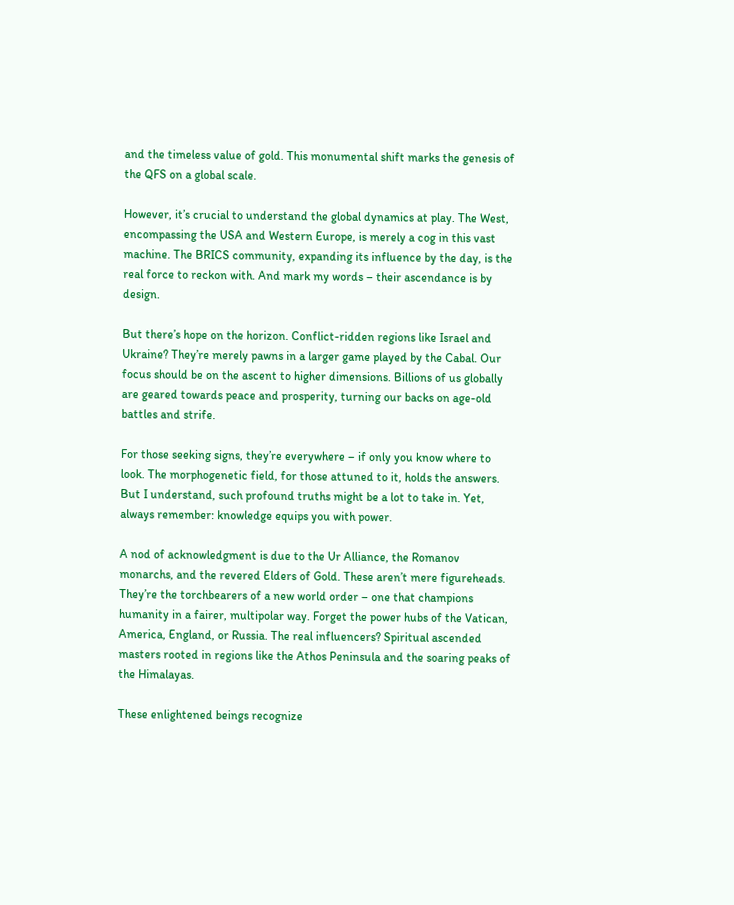and the timeless value of gold. This monumental shift marks the genesis of the QFS on a global scale.

However, it’s crucial to understand the global dynamics at play. The West, encompassing the USA and Western Europe, is merely a cog in this vast machine. The BRICS community, expanding its influence by the day, is the real force to reckon with. And mark my words – their ascendance is by design.

But there’s hope on the horizon. Conflict-ridden regions like Israel and Ukraine? They’re merely pawns in a larger game played by the Cabal. Our focus should be on the ascent to higher dimensions. Billions of us globally are geared towards peace and prosperity, turning our backs on age-old battles and strife.

For those seeking signs, they’re everywhere – if only you know where to look. The morphogenetic field, for those attuned to it, holds the answers. But I understand, such profound truths might be a lot to take in. Yet, always remember: knowledge equips you with power.

A nod of acknowledgment is due to the Ur Alliance, the Romanov monarchs, and the revered Elders of Gold. These aren’t mere figureheads. They’re the torchbearers of a new world order – one that champions humanity in a fairer, multipolar way. Forget the power hubs of the Vatican, America, England, or Russia. The real influencers? Spiritual ascended masters rooted in regions like the Athos Peninsula and the soaring peaks of the Himalayas.

These enlightened beings recognize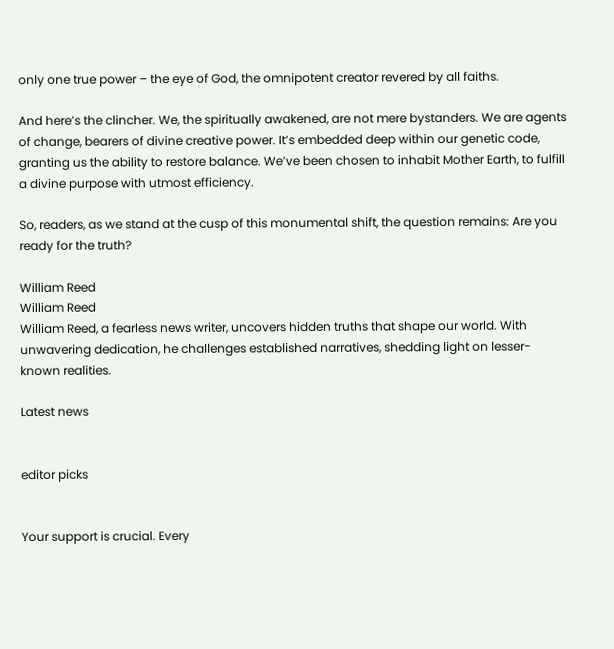only one true power – the eye of God, the omnipotent creator revered by all faiths.

And here’s the clincher. We, the spiritually awakened, are not mere bystanders. We are agents of change, bearers of divine creative power. It’s embedded deep within our genetic code, granting us the ability to restore balance. We’ve been chosen to inhabit Mother Earth, to fulfill a divine purpose with utmost efficiency.

So, readers, as we stand at the cusp of this monumental shift, the question remains: Are you ready for the truth?

William Reed
William Reed
William Reed, a fearless news writer, uncovers hidden truths that shape our world. With unwavering dedication, he challenges established narratives, shedding light on lesser-known realities.

Latest news


editor picks


Your support is crucial. Every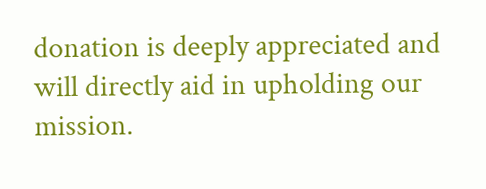donation is deeply appreciated and will directly aid in upholding our mission.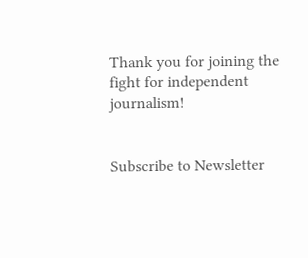Thank you for joining the fight for independent journalism!


Subscribe to Newsletter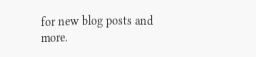for new blog posts and more.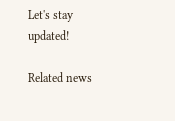Let's stay updated!

Related news